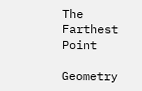The Farthest Point

Geometry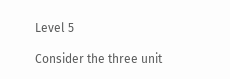Level 5

Consider the three unit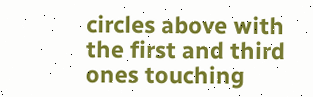circles above with the first and third ones touching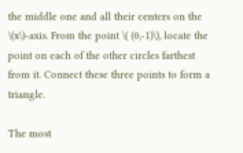the middle one and all their centers on the \(x\)-axis. From the point \( (0,-1)\), locate the point on each of the other circles farthest from it. Connect these three points to form a triangle.

The most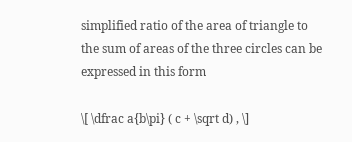simplified ratio of the area of triangle to the sum of areas of the three circles can be expressed in this form

\[ \dfrac a{b\pi} ( c + \sqrt d) , \]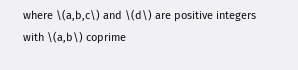where \(a,b,c\) and \(d\) are positive integers with \(a,b\) coprime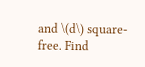and \(d\) square-free. Find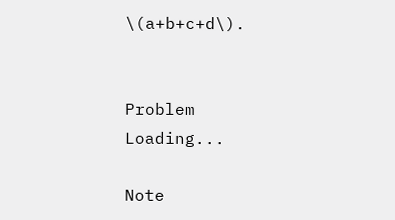\(a+b+c+d\).


Problem Loading...

Note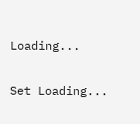Loading...

Set Loading...